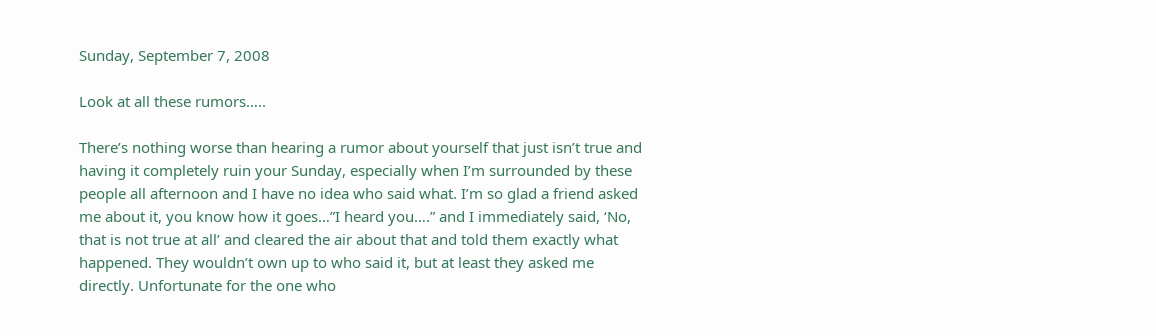Sunday, September 7, 2008

Look at all these rumors…..

There’s nothing worse than hearing a rumor about yourself that just isn’t true and having it completely ruin your Sunday, especially when I’m surrounded by these people all afternoon and I have no idea who said what. I’m so glad a friend asked me about it, you know how it goes…”I heard you….” and I immediately said, ‘No, that is not true at all’ and cleared the air about that and told them exactly what happened. They wouldn’t own up to who said it, but at least they asked me directly. Unfortunate for the one who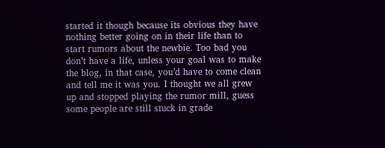started it though because its obvious they have nothing better going on in their life than to start rumors about the newbie. Too bad you don’t have a life, unless your goal was to make the blog, in that case, you’d have to come clean and tell me it was you. I thought we all grew up and stopped playing the rumor mill, guess some people are still stuck in grade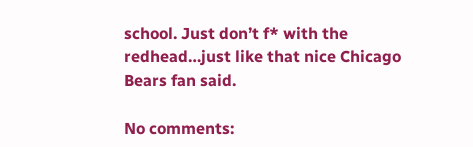school. Just don’t f* with the redhead…just like that nice Chicago Bears fan said.

No comments: